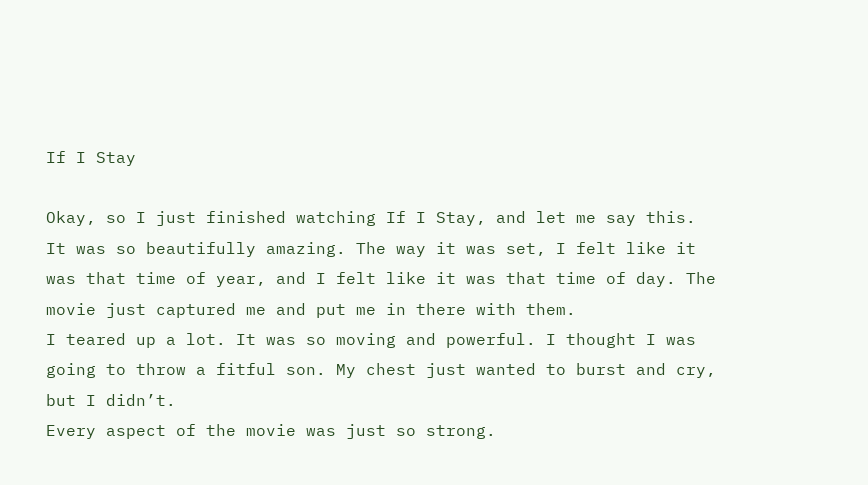If I Stay

Okay, so I just finished watching If I Stay, and let me say this. It was so beautifully amazing. The way it was set, I felt like it was that time of year, and I felt like it was that time of day. The movie just captured me and put me in there with them.
I teared up a lot. It was so moving and powerful. I thought I was going to throw a fitful son. My chest just wanted to burst and cry, but I didn’t.
Every aspect of the movie was just so strong.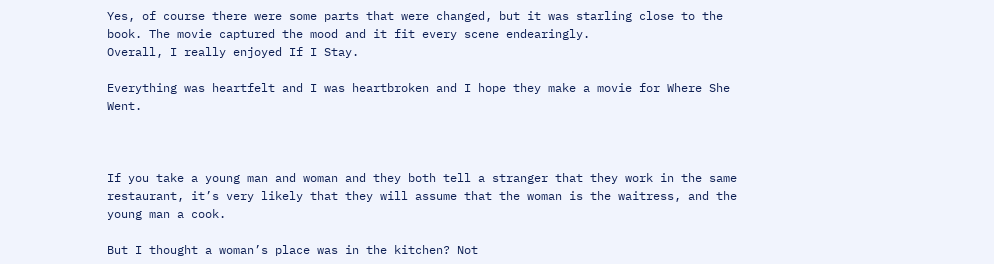Yes, of course there were some parts that were changed, but it was starling close to the book. The movie captured the mood and it fit every scene endearingly.
Overall, I really enjoyed If I Stay.

Everything was heartfelt and I was heartbroken and I hope they make a movie for Where She Went.



If you take a young man and woman and they both tell a stranger that they work in the same restaurant, it’s very likely that they will assume that the woman is the waitress, and the young man a cook.

But I thought a woman’s place was in the kitchen? Not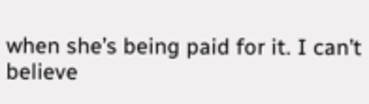when she’s being paid for it. I can’t believe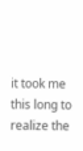it took me this long to realize the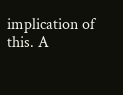implication of this. A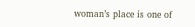woman’s place is one of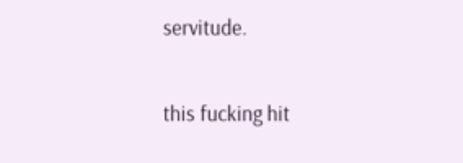servitude.

this fucking hit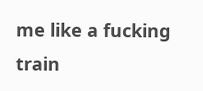me like a fucking train